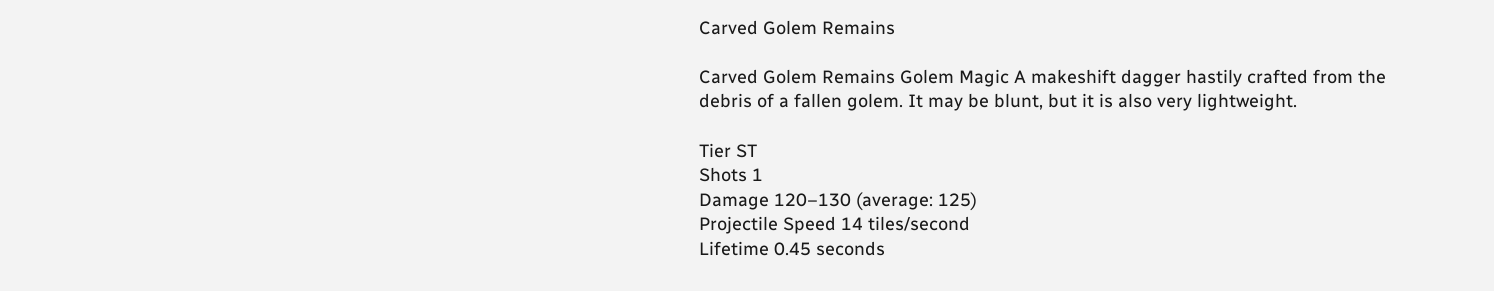Carved Golem Remains

Carved Golem Remains Golem Magic A makeshift dagger hastily crafted from the debris of a fallen golem. It may be blunt, but it is also very lightweight.

Tier ST
Shots 1
Damage 120–130 (average: 125)
Projectile Speed 14 tiles/second
Lifetime 0.45 seconds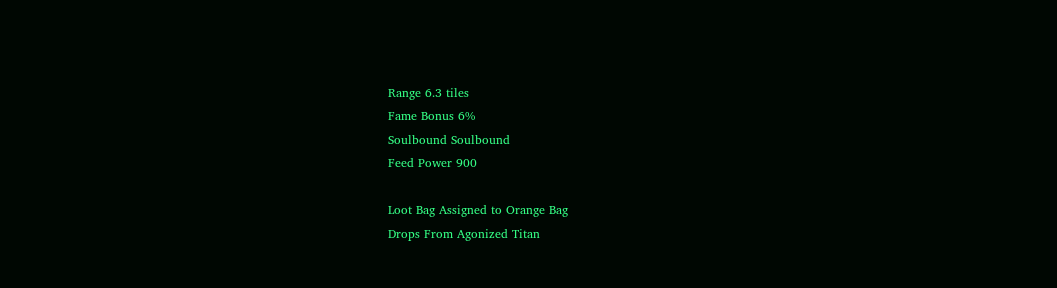Range 6.3 tiles
Fame Bonus 6%
Soulbound Soulbound
Feed Power 900

Loot Bag Assigned to Orange Bag
Drops From Agonized Titan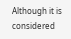Although it is considered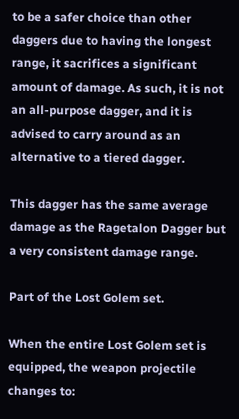to be a safer choice than other daggers due to having the longest range, it sacrifices a significant amount of damage. As such, it is not an all-purpose dagger, and it is advised to carry around as an alternative to a tiered dagger.

This dagger has the same average damage as the Ragetalon Dagger but a very consistent damage range.

Part of the Lost Golem set.

When the entire Lost Golem set is equipped, the weapon projectile changes to: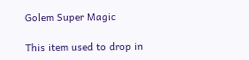Golem Super Magic

This item used to drop in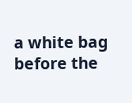a white bag before the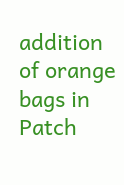addition of orange bags in Patch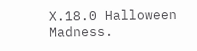X.18.0 Halloween Madness.